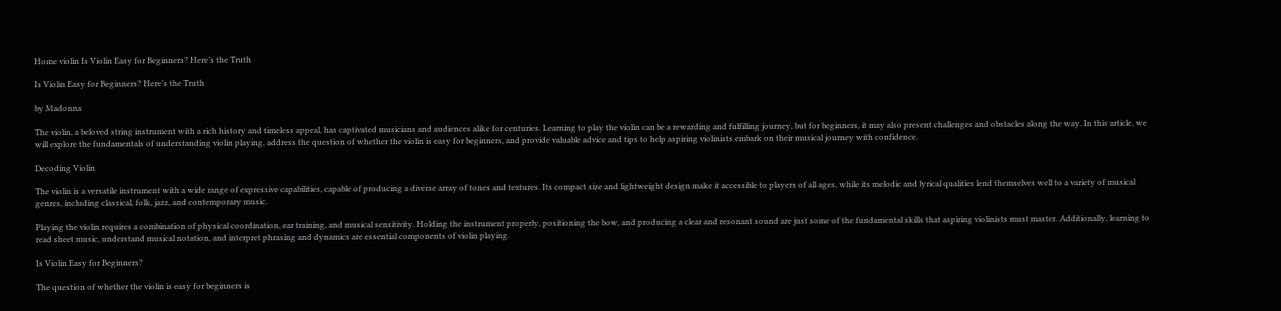Home violin Is Violin Easy for Beginners? Here’s the Truth

Is Violin Easy for Beginners? Here’s the Truth

by Madonna

The violin, a beloved string instrument with a rich history and timeless appeal, has captivated musicians and audiences alike for centuries. Learning to play the violin can be a rewarding and fulfilling journey, but for beginners, it may also present challenges and obstacles along the way. In this article, we will explore the fundamentals of understanding violin playing, address the question of whether the violin is easy for beginners, and provide valuable advice and tips to help aspiring violinists embark on their musical journey with confidence.

Decoding Violin

The violin is a versatile instrument with a wide range of expressive capabilities, capable of producing a diverse array of tones and textures. Its compact size and lightweight design make it accessible to players of all ages, while its melodic and lyrical qualities lend themselves well to a variety of musical genres, including classical, folk, jazz, and contemporary music.

Playing the violin requires a combination of physical coordination, ear training, and musical sensitivity. Holding the instrument properly, positioning the bow, and producing a clear and resonant sound are just some of the fundamental skills that aspiring violinists must master. Additionally, learning to read sheet music, understand musical notation, and interpret phrasing and dynamics are essential components of violin playing.

Is Violin Easy for Beginners?

The question of whether the violin is easy for beginners is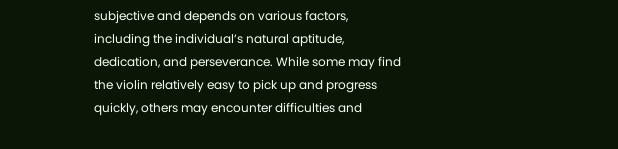subjective and depends on various factors, including the individual’s natural aptitude, dedication, and perseverance. While some may find the violin relatively easy to pick up and progress quickly, others may encounter difficulties and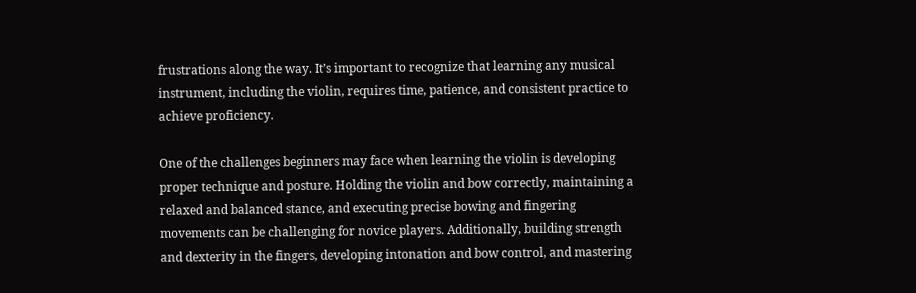frustrations along the way. It’s important to recognize that learning any musical instrument, including the violin, requires time, patience, and consistent practice to achieve proficiency.

One of the challenges beginners may face when learning the violin is developing proper technique and posture. Holding the violin and bow correctly, maintaining a relaxed and balanced stance, and executing precise bowing and fingering movements can be challenging for novice players. Additionally, building strength and dexterity in the fingers, developing intonation and bow control, and mastering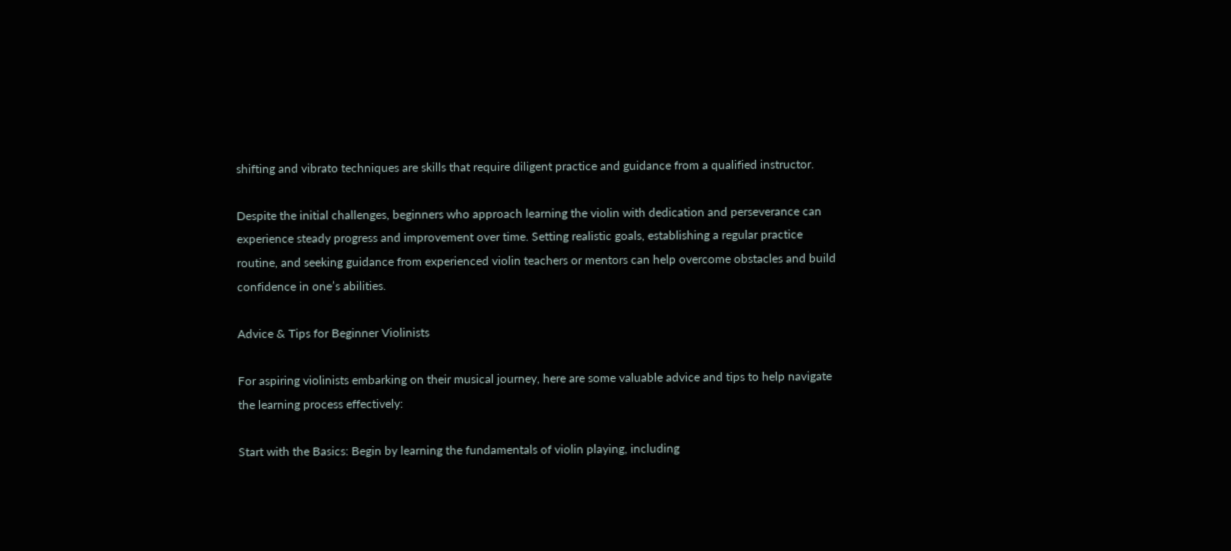shifting and vibrato techniques are skills that require diligent practice and guidance from a qualified instructor.

Despite the initial challenges, beginners who approach learning the violin with dedication and perseverance can experience steady progress and improvement over time. Setting realistic goals, establishing a regular practice routine, and seeking guidance from experienced violin teachers or mentors can help overcome obstacles and build confidence in one’s abilities.

Advice & Tips for Beginner Violinists

For aspiring violinists embarking on their musical journey, here are some valuable advice and tips to help navigate the learning process effectively:

Start with the Basics: Begin by learning the fundamentals of violin playing, including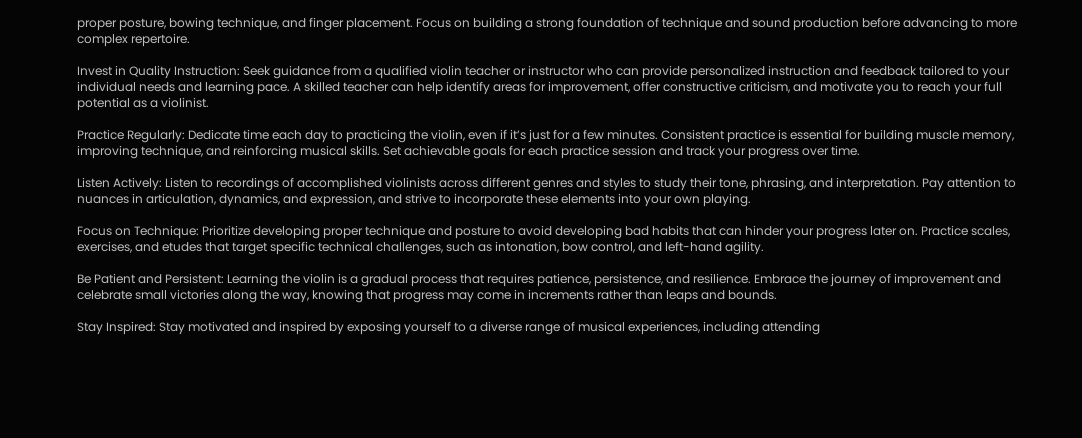proper posture, bowing technique, and finger placement. Focus on building a strong foundation of technique and sound production before advancing to more complex repertoire.

Invest in Quality Instruction: Seek guidance from a qualified violin teacher or instructor who can provide personalized instruction and feedback tailored to your individual needs and learning pace. A skilled teacher can help identify areas for improvement, offer constructive criticism, and motivate you to reach your full potential as a violinist.

Practice Regularly: Dedicate time each day to practicing the violin, even if it’s just for a few minutes. Consistent practice is essential for building muscle memory, improving technique, and reinforcing musical skills. Set achievable goals for each practice session and track your progress over time.

Listen Actively: Listen to recordings of accomplished violinists across different genres and styles to study their tone, phrasing, and interpretation. Pay attention to nuances in articulation, dynamics, and expression, and strive to incorporate these elements into your own playing.

Focus on Technique: Prioritize developing proper technique and posture to avoid developing bad habits that can hinder your progress later on. Practice scales, exercises, and etudes that target specific technical challenges, such as intonation, bow control, and left-hand agility.

Be Patient and Persistent: Learning the violin is a gradual process that requires patience, persistence, and resilience. Embrace the journey of improvement and celebrate small victories along the way, knowing that progress may come in increments rather than leaps and bounds.

Stay Inspired: Stay motivated and inspired by exposing yourself to a diverse range of musical experiences, including attending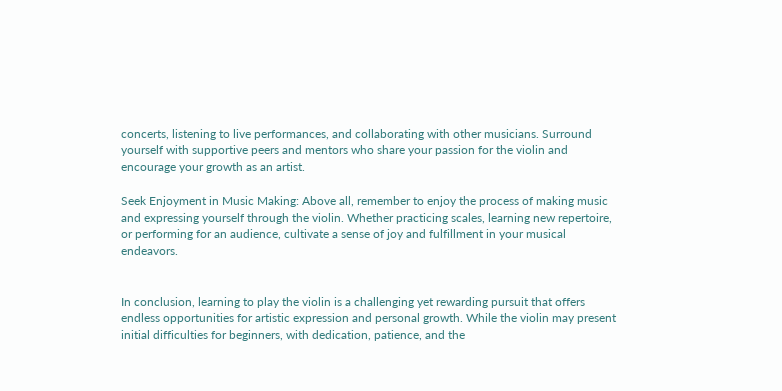concerts, listening to live performances, and collaborating with other musicians. Surround yourself with supportive peers and mentors who share your passion for the violin and encourage your growth as an artist.

Seek Enjoyment in Music Making: Above all, remember to enjoy the process of making music and expressing yourself through the violin. Whether practicing scales, learning new repertoire, or performing for an audience, cultivate a sense of joy and fulfillment in your musical endeavors.


In conclusion, learning to play the violin is a challenging yet rewarding pursuit that offers endless opportunities for artistic expression and personal growth. While the violin may present initial difficulties for beginners, with dedication, patience, and the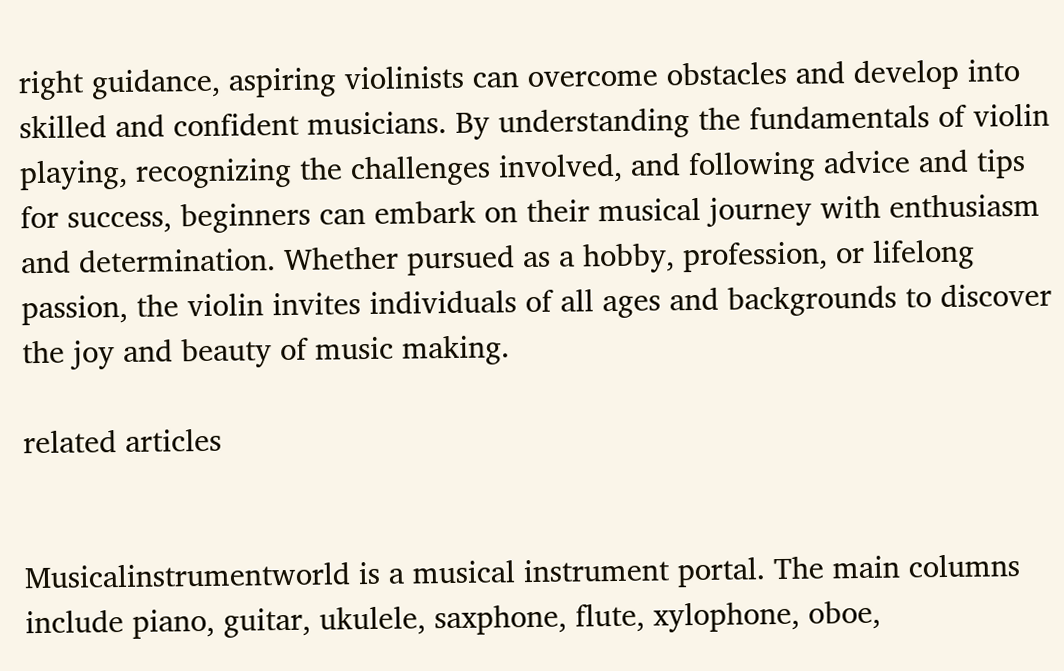right guidance, aspiring violinists can overcome obstacles and develop into skilled and confident musicians. By understanding the fundamentals of violin playing, recognizing the challenges involved, and following advice and tips for success, beginners can embark on their musical journey with enthusiasm and determination. Whether pursued as a hobby, profession, or lifelong passion, the violin invites individuals of all ages and backgrounds to discover the joy and beauty of music making.

related articles


Musicalinstrumentworld is a musical instrument portal. The main columns include piano, guitar, ukulele, saxphone, flute, xylophone, oboe,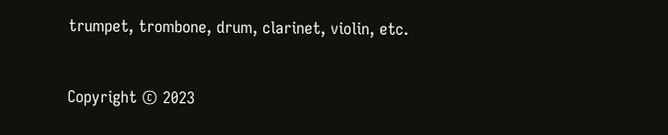trumpet, trombone, drum, clarinet, violin, etc.


Copyright © 2023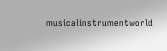musicalinstrumentworld